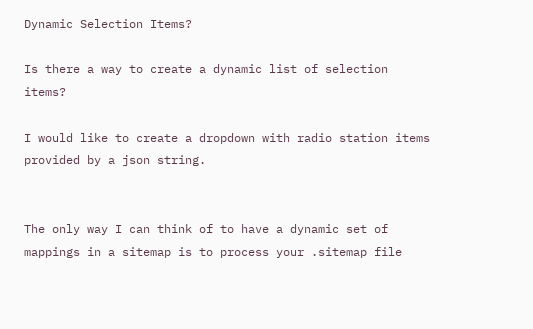Dynamic Selection Items?

Is there a way to create a dynamic list of selection items?

I would like to create a dropdown with radio station items provided by a json string.


The only way I can think of to have a dynamic set of mappings in a sitemap is to process your .sitemap file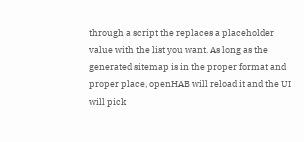through a script the replaces a placeholder value with the list you want. As long as the generated sitemap is in the proper format and proper place, openHAB will reload it and the UI will pick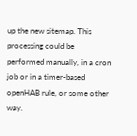up the new sitemap. This processing could be performed manually, in a cron job or in a timer-based openHAB rule, or some other way.